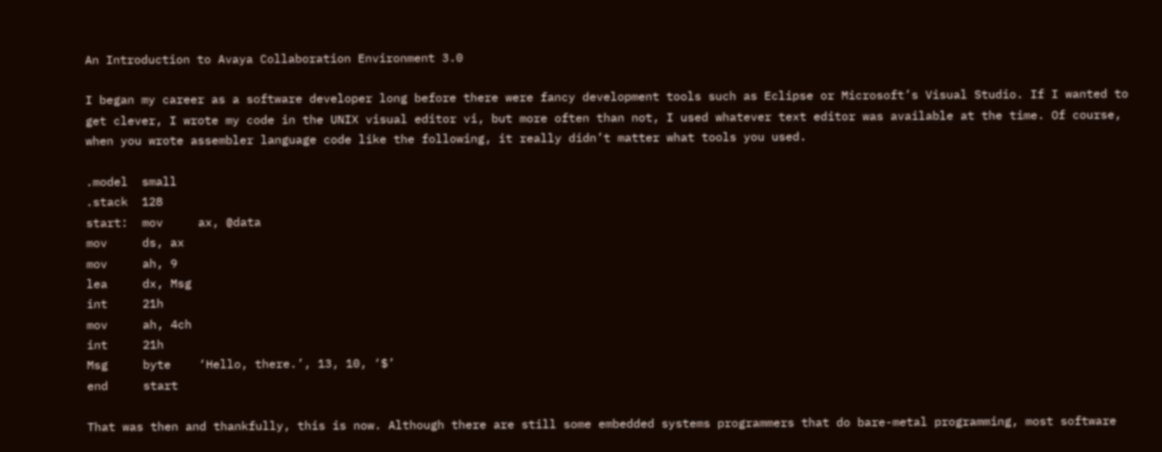An Introduction to Avaya Collaboration Environment 3.0

I began my career as a software developer long before there were fancy development tools such as Eclipse or Microsoft’s Visual Studio. If I wanted to get clever, I wrote my code in the UNIX visual editor vi, but more often than not, I used whatever text editor was available at the time. Of course, when you wrote assembler language code like the following, it really didn’t matter what tools you used.

.model  small
.stack  128
start:  mov     ax, @data
mov     ds, ax
mov     ah, 9
lea     dx, Msg
int     21h
mov     ah, 4ch
int     21h
Msg     byte    ‘Hello, there.’, 13, 10, ‘$’
end     start

That was then and thankfully, this is now. Although there are still some embedded systems programmers that do bare-metal programming, most software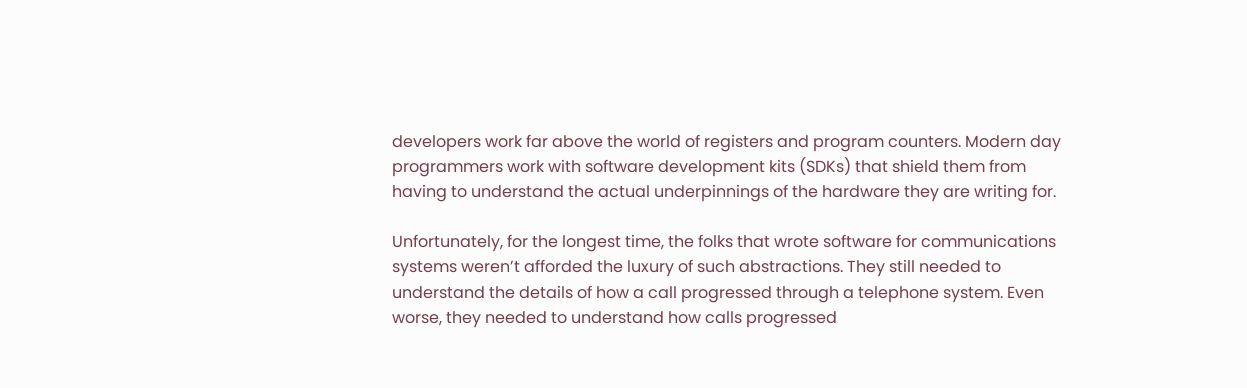developers work far above the world of registers and program counters. Modern day programmers work with software development kits (SDKs) that shield them from having to understand the actual underpinnings of the hardware they are writing for.

Unfortunately, for the longest time, the folks that wrote software for communications systems weren’t afforded the luxury of such abstractions. They still needed to understand the details of how a call progressed through a telephone system. Even worse, they needed to understand how calls progressed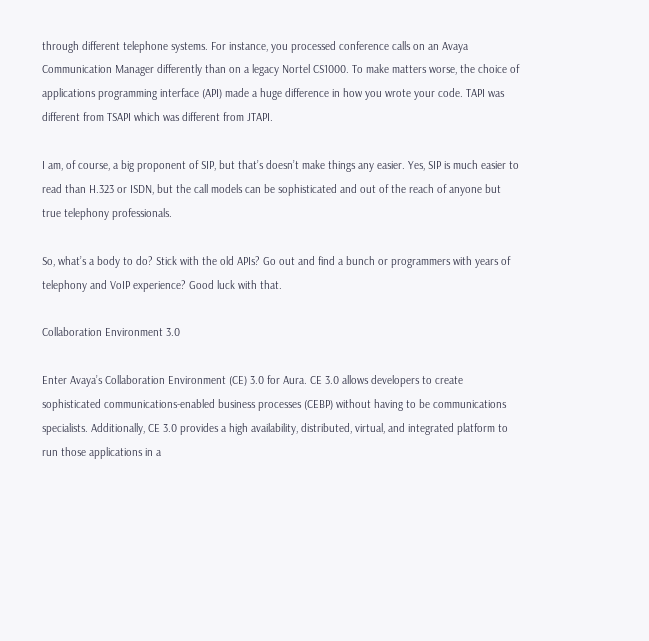through different telephone systems. For instance, you processed conference calls on an Avaya Communication Manager differently than on a legacy Nortel CS1000. To make matters worse, the choice of applications programming interface (API) made a huge difference in how you wrote your code. TAPI was different from TSAPI which was different from JTAPI.

I am, of course, a big proponent of SIP, but that’s doesn’t make things any easier. Yes, SIP is much easier to read than H.323 or ISDN, but the call models can be sophisticated and out of the reach of anyone but true telephony professionals.

So, what’s a body to do? Stick with the old APIs? Go out and find a bunch or programmers with years of telephony and VoIP experience? Good luck with that.

Collaboration Environment 3.0

Enter Avaya’s Collaboration Environment (CE) 3.0 for Aura. CE 3.0 allows developers to create sophisticated communications-enabled business processes (CEBP) without having to be communications specialists. Additionally, CE 3.0 provides a high availability, distributed, virtual, and integrated platform to run those applications in a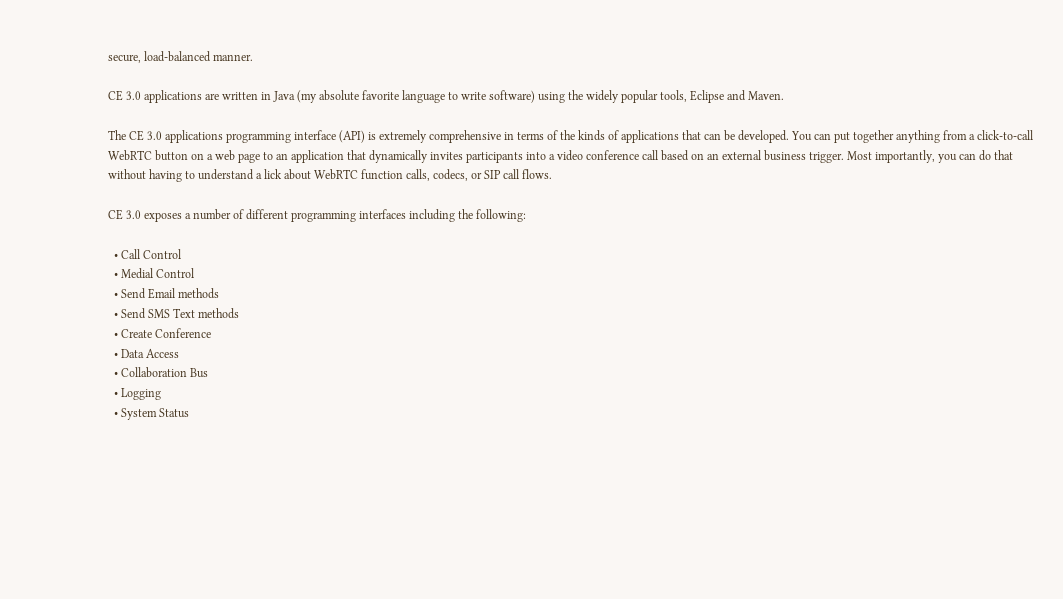secure, load-balanced manner.

CE 3.0 applications are written in Java (my absolute favorite language to write software) using the widely popular tools, Eclipse and Maven.

The CE 3.0 applications programming interface (API) is extremely comprehensive in terms of the kinds of applications that can be developed. You can put together anything from a click-to-call WebRTC button on a web page to an application that dynamically invites participants into a video conference call based on an external business trigger. Most importantly, you can do that without having to understand a lick about WebRTC function calls, codecs, or SIP call flows.

CE 3.0 exposes a number of different programming interfaces including the following:

  • Call Control
  • Medial Control
  • Send Email methods
  • Send SMS Text methods
  • Create Conference
  • Data Access
  • Collaboration Bus
  • Logging
  • System Status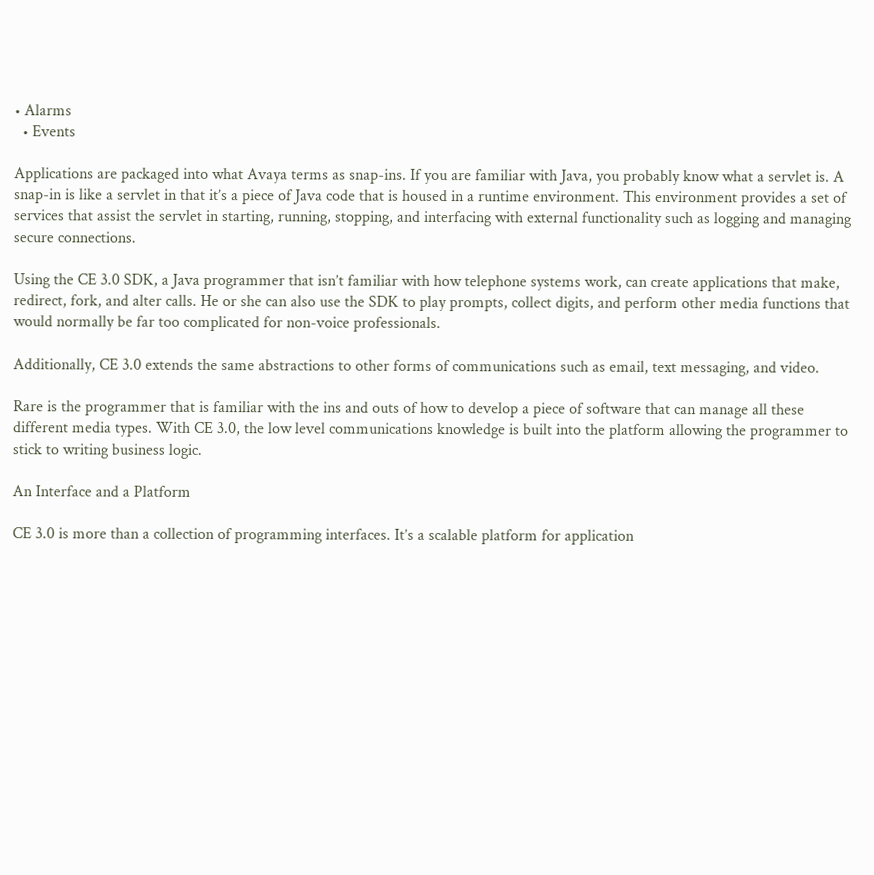• Alarms
  • Events

Applications are packaged into what Avaya terms as snap-ins. If you are familiar with Java, you probably know what a servlet is. A snap-in is like a servlet in that it’s a piece of Java code that is housed in a runtime environment. This environment provides a set of services that assist the servlet in starting, running, stopping, and interfacing with external functionality such as logging and managing secure connections.

Using the CE 3.0 SDK, a Java programmer that isn’t familiar with how telephone systems work, can create applications that make, redirect, fork, and alter calls. He or she can also use the SDK to play prompts, collect digits, and perform other media functions that would normally be far too complicated for non-voice professionals.

Additionally, CE 3.0 extends the same abstractions to other forms of communications such as email, text messaging, and video.

Rare is the programmer that is familiar with the ins and outs of how to develop a piece of software that can manage all these different media types. With CE 3.0, the low level communications knowledge is built into the platform allowing the programmer to stick to writing business logic.

An Interface and a Platform

CE 3.0 is more than a collection of programming interfaces. It’s a scalable platform for application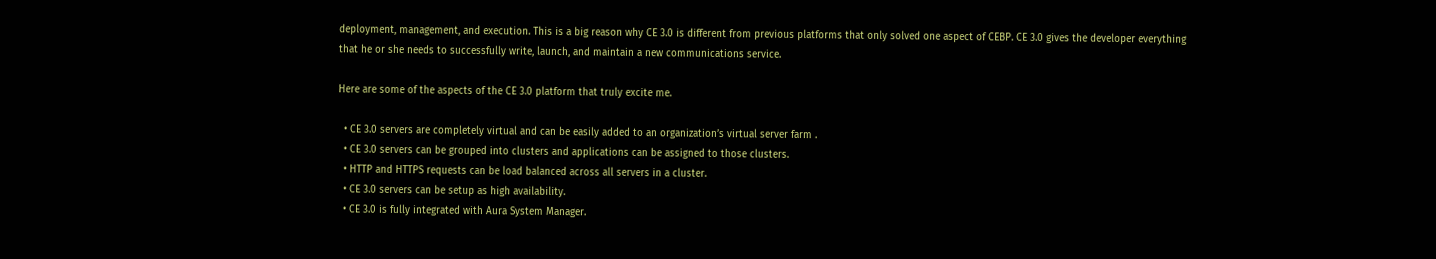deployment, management, and execution. This is a big reason why CE 3.0 is different from previous platforms that only solved one aspect of CEBP. CE 3.0 gives the developer everything that he or she needs to successfully write, launch, and maintain a new communications service.

Here are some of the aspects of the CE 3.0 platform that truly excite me.

  • CE 3.0 servers are completely virtual and can be easily added to an organization’s virtual server farm .
  • CE 3.0 servers can be grouped into clusters and applications can be assigned to those clusters.
  • HTTP and HTTPS requests can be load balanced across all servers in a cluster.
  • CE 3.0 servers can be setup as high availability.
  • CE 3.0 is fully integrated with Aura System Manager.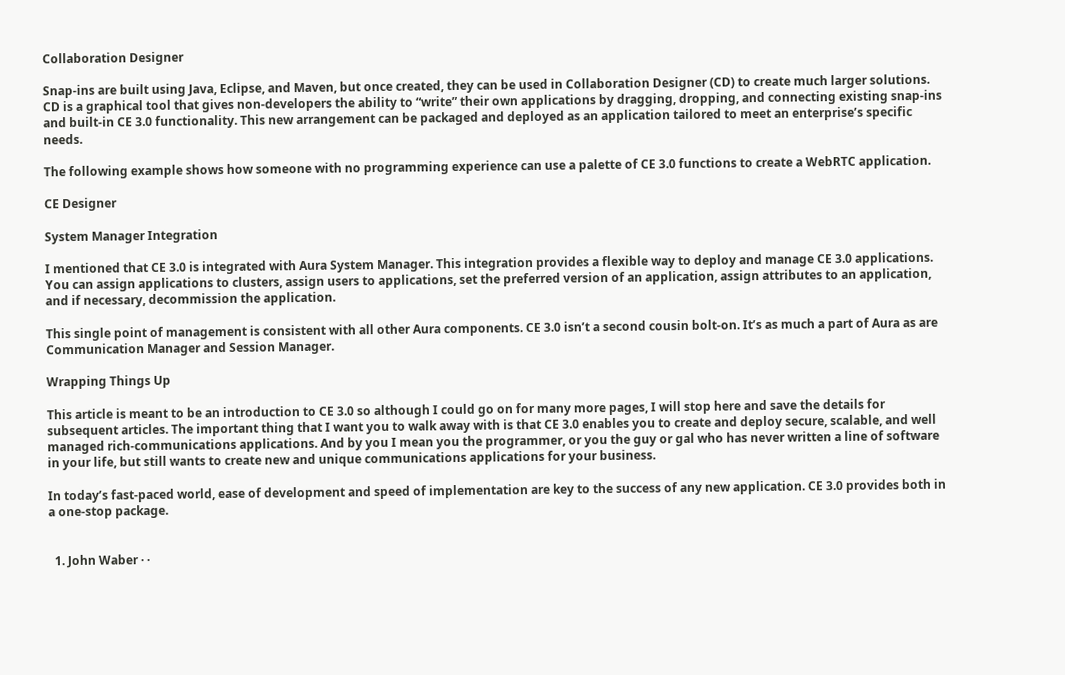Collaboration Designer

Snap-ins are built using Java, Eclipse, and Maven, but once created, they can be used in Collaboration Designer (CD) to create much larger solutions. CD is a graphical tool that gives non-developers the ability to “write” their own applications by dragging, dropping, and connecting existing snap-ins and built-in CE 3.0 functionality. This new arrangement can be packaged and deployed as an application tailored to meet an enterprise’s specific needs.

The following example shows how someone with no programming experience can use a palette of CE 3.0 functions to create a WebRTC application.

CE Designer

System Manager Integration

I mentioned that CE 3.0 is integrated with Aura System Manager. This integration provides a flexible way to deploy and manage CE 3.0 applications. You can assign applications to clusters, assign users to applications, set the preferred version of an application, assign attributes to an application, and if necessary, decommission the application.

This single point of management is consistent with all other Aura components. CE 3.0 isn’t a second cousin bolt-on. It’s as much a part of Aura as are Communication Manager and Session Manager.

Wrapping Things Up

This article is meant to be an introduction to CE 3.0 so although I could go on for many more pages, I will stop here and save the details for subsequent articles. The important thing that I want you to walk away with is that CE 3.0 enables you to create and deploy secure, scalable, and well managed rich-communications applications. And by you I mean you the programmer, or you the guy or gal who has never written a line of software in your life, but still wants to create new and unique communications applications for your business.

In today’s fast-paced world, ease of development and speed of implementation are key to the success of any new application. CE 3.0 provides both in a one-stop package.


  1. John Waber · ·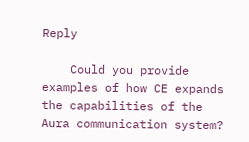Reply

    Could you provide examples of how CE expands the capabilities of the Aura communication system?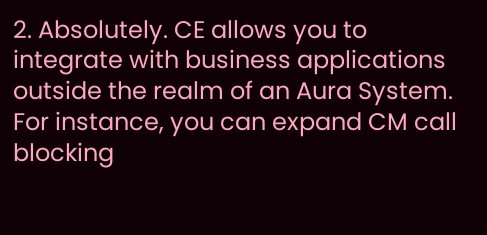2. Absolutely. CE allows you to integrate with business applications outside the realm of an Aura System. For instance, you can expand CM call blocking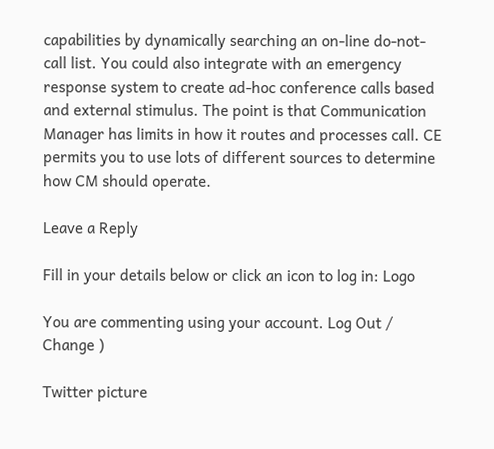capabilities by dynamically searching an on-line do-not-call list. You could also integrate with an emergency response system to create ad-hoc conference calls based and external stimulus. The point is that Communication Manager has limits in how it routes and processes call. CE permits you to use lots of different sources to determine how CM should operate.

Leave a Reply

Fill in your details below or click an icon to log in: Logo

You are commenting using your account. Log Out /  Change )

Twitter picture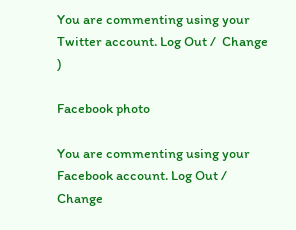You are commenting using your Twitter account. Log Out /  Change )

Facebook photo

You are commenting using your Facebook account. Log Out /  Change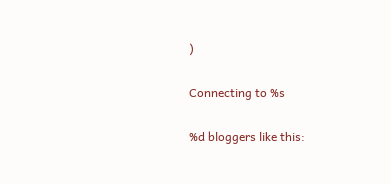)

Connecting to %s

%d bloggers like this: